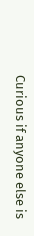Curious if anyone else is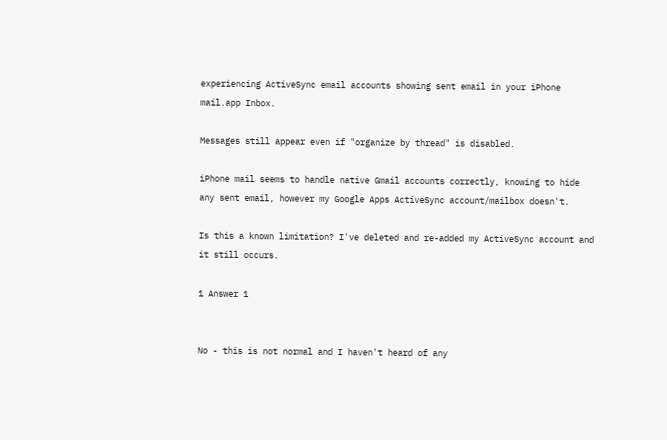experiencing ActiveSync email accounts showing sent email in your iPhone mail.app Inbox.

Messages still appear even if "organize by thread" is disabled.

iPhone mail seems to handle native Gmail accounts correctly, knowing to hide any sent email, however my Google Apps ActiveSync account/mailbox doesn't.

Is this a known limitation? I've deleted and re-added my ActiveSync account and it still occurs.

1 Answer 1


No - this is not normal and I haven't heard of any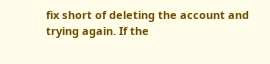fix short of deleting the account and trying again. If the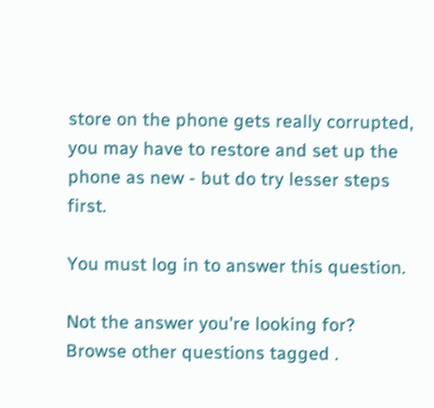store on the phone gets really corrupted, you may have to restore and set up the phone as new - but do try lesser steps first.

You must log in to answer this question.

Not the answer you're looking for? Browse other questions tagged .